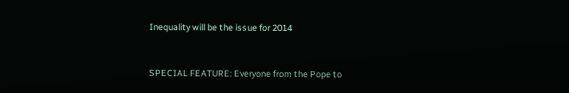Inequality will be the issue for 2014


SPECIAL FEATURE: Everyone from the Pope to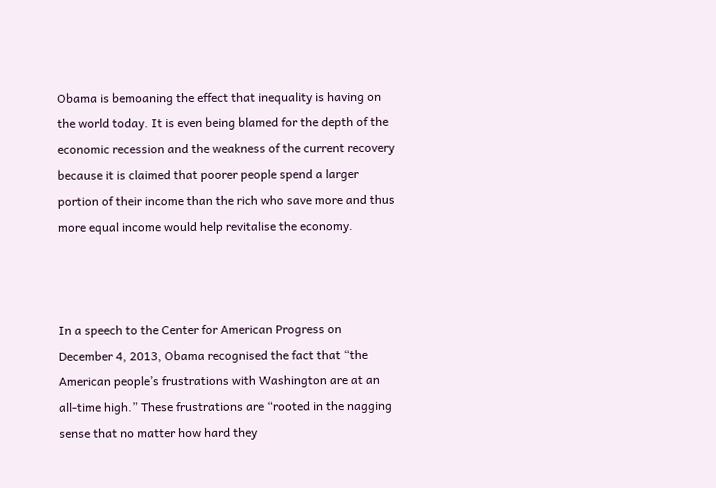Obama is bemoaning the effect that inequality is having on the world today. It is even being blamed for the depth of the economic recession and the weakness of the current recovery because it is claimed that poorer people spend a larger portion of their income than the rich who save more and thus more equal income would help revitalise the economy.



In a speech to the Center for American Progress on December 4, 2013, Obama recognised the fact that “the American people’s frustrations with Washington are at an all-time high.” These frustrations are “rooted in the nagging sense that no matter how hard they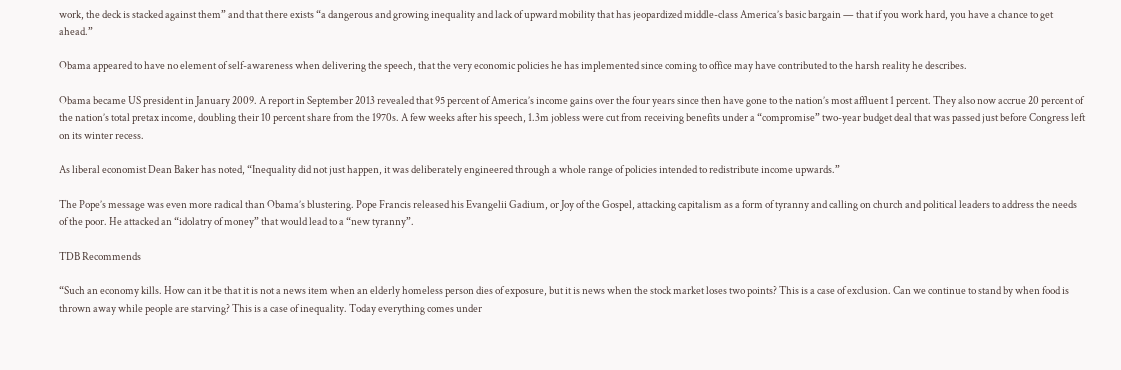work, the deck is stacked against them” and that there exists “a dangerous and growing inequality and lack of upward mobility that has jeopardized middle-class America’s basic bargain — that if you work hard, you have a chance to get ahead.”

Obama appeared to have no element of self-awareness when delivering the speech, that the very economic policies he has implemented since coming to office may have contributed to the harsh reality he describes.

Obama became US president in January 2009. A report in September 2013 revealed that 95 percent of America’s income gains over the four years since then have gone to the nation’s most affluent 1 percent. They also now accrue 20 percent of the nation’s total pretax income, doubling their 10 percent share from the 1970s. A few weeks after his speech, 1.3m jobless were cut from receiving benefits under a “compromise” two-year budget deal that was passed just before Congress left on its winter recess.

As liberal economist Dean Baker has noted, “Inequality did not just happen, it was deliberately engineered through a whole range of policies intended to redistribute income upwards.”

The Pope’s message was even more radical than Obama’s blustering. Pope Francis released his Evangelii Gadium, or Joy of the Gospel, attacking capitalism as a form of tyranny and calling on church and political leaders to address the needs of the poor. He attacked an “idolatry of money” that would lead to a “new tyranny”.

TDB Recommends

“Such an economy kills. How can it be that it is not a news item when an elderly homeless person dies of exposure, but it is news when the stock market loses two points? This is a case of exclusion. Can we continue to stand by when food is thrown away while people are starving? This is a case of inequality. Today everything comes under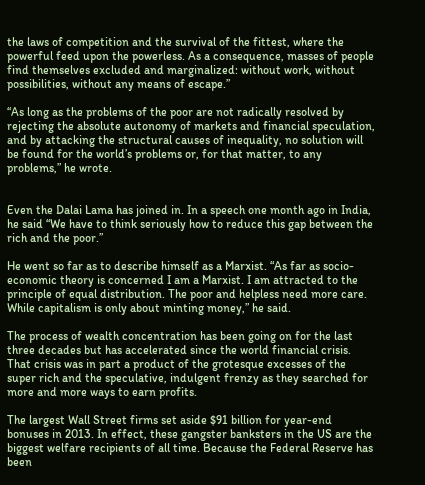the laws of competition and the survival of the fittest, where the powerful feed upon the powerless. As a consequence, masses of people find themselves excluded and marginalized: without work, without possibilities, without any means of escape.”

“As long as the problems of the poor are not radically resolved by rejecting the absolute autonomy of markets and financial speculation, and by attacking the structural causes of inequality, no solution will be found for the world’s problems or, for that matter, to any problems,” he wrote.


Even the Dalai Lama has joined in. In a speech one month ago in India, he said “We have to think seriously how to reduce this gap between the rich and the poor.”

He went so far as to describe himself as a Marxist. “As far as socio-economic theory is concerned I am a Marxist. I am attracted to the principle of equal distribution. The poor and helpless need more care. While capitalism is only about minting money,” he said.

The process of wealth concentration has been going on for the last three decades but has accelerated since the world financial crisis. That crisis was in part a product of the grotesque excesses of the super rich and the speculative, indulgent frenzy as they searched for more and more ways to earn profits.

The largest Wall Street firms set aside $91 billion for year-end bonuses in 2013. In effect, these gangster banksters in the US are the biggest welfare recipients of all time. Because the Federal Reserve has been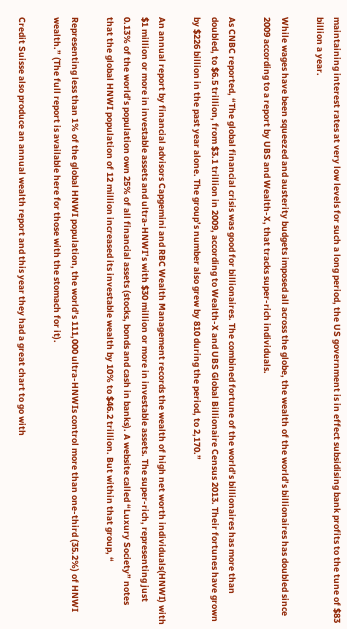maintaining interest rates at very low levels for such a long period, the US government is in effect subsidising bank profits to the tune of $83 billion a year.

While wages have been squeezed and austerity budgets imposed all across the globe, the wealth of the world’s billionaires has doubled since 2009 according to a report by UBS and Wealth-X, that tracks super-rich individuals.

As CNBC reported, “The global financial crisis was good for billionaires. The combined fortune of the world’s billionaires has more than doubled, to $6.5 trillion, from $3.1 trillion in 2009, according to Wealth-X and UBS Global Billionaire Census 2013. Their fortunes have grown by $226 billion in the past year alone. The group’s number also grew by 810 during the period, to 2,170.”

An annual report by financial advisors Capgemini and RBC Wealth Management records the wealth of high net worth individuals(HNWI) with $1 million or more in investable assets and ultra-HNWI’s with $30 million or more in investable assets. The super-rich, representing just 0.13% of the world’s population own 25% of all financial assets (stocks, bonds and cash in banks). A website called “Luxury Society” notes that the global HNWI population of 12 million increased its investable wealth by 10% to $46.2 trillion. But within that group, “

Representing less than 1% of the global HNWI population, the world’s 111,000 ultra-HNWIs control more than one-third (35.2%) of HNWI wealth.” (The full report is available here for those with the stomach for it).

Credit Suisse also produce an annual wealth report and this year they had a great chart to go with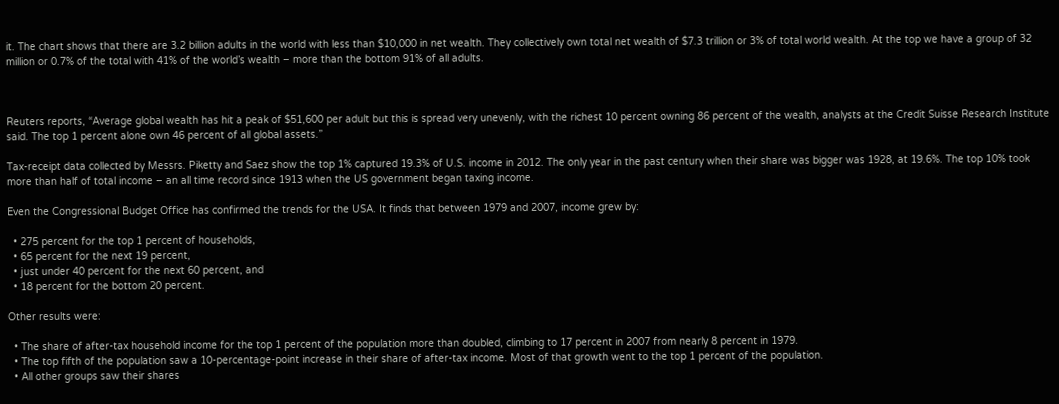it. The chart shows that there are 3.2 billion adults in the world with less than $10,000 in net wealth. They collectively own total net wealth of $7.3 trillion or 3% of total world wealth. At the top we have a group of 32 million or 0.7% of the total with 41% of the world’s wealth – more than the bottom 91% of all adults.



Reuters reports, “Average global wealth has hit a peak of $51,600 per adult but this is spread very unevenly, with the richest 10 percent owning 86 percent of the wealth, analysts at the Credit Suisse Research Institute said. The top 1 percent alone own 46 percent of all global assets.”

Tax-receipt data collected by Messrs. Piketty and Saez show the top 1% captured 19.3% of U.S. income in 2012. The only year in the past century when their share was bigger was 1928, at 19.6%. The top 10% took more than half of total income – an all time record since 1913 when the US government began taxing income.

Even the Congressional Budget Office has confirmed the trends for the USA. It finds that between 1979 and 2007, income grew by:

  • 275 percent for the top 1 percent of households,
  • 65 percent for the next 19 percent,
  • just under 40 percent for the next 60 percent, and
  • 18 percent for the bottom 20 percent.

Other results were:

  • The share of after-tax household income for the top 1 percent of the population more than doubled, climbing to 17 percent in 2007 from nearly 8 percent in 1979.
  • The top fifth of the population saw a 10-percentage-point increase in their share of after-tax income. Most of that growth went to the top 1 percent of the population.
  • All other groups saw their shares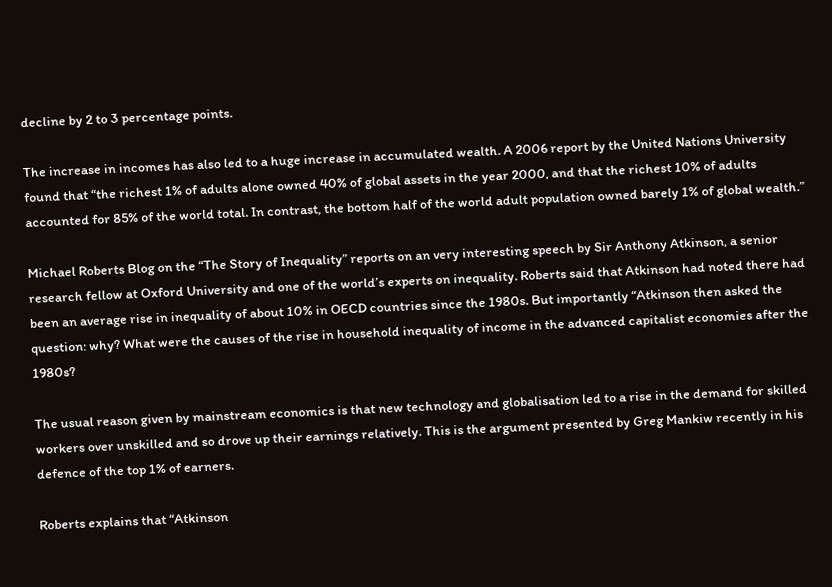decline by 2 to 3 percentage points.

The increase in incomes has also led to a huge increase in accumulated wealth. A 2006 report by the United Nations University found that “the richest 1% of adults alone owned 40% of global assets in the year 2000, and that the richest 10% of adults accounted for 85% of the world total. In contrast, the bottom half of the world adult population owned barely 1% of global wealth.”

Michael Roberts Blog on the “The Story of Inequality” reports on an very interesting speech by Sir Anthony Atkinson, a senior research fellow at Oxford University and one of the world’s experts on inequality. Roberts said that Atkinson had noted there had been an average rise in inequality of about 10% in OECD countries since the 1980s. But importantly “Atkinson then asked the question: why? What were the causes of the rise in household inequality of income in the advanced capitalist economies after the 1980s?

The usual reason given by mainstream economics is that new technology and globalisation led to a rise in the demand for skilled workers over unskilled and so drove up their earnings relatively. This is the argument presented by Greg Mankiw recently in his defence of the top 1% of earners.

Roberts explains that “Atkinson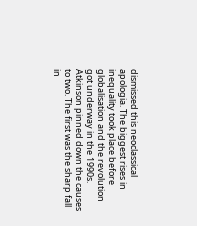dismissed this neoclassical apologia. The biggest rises in inequality took place before globalisation and the revolution got underway in the 1990s. Atkinson pinned down the causes to two. The first was the sharp fall in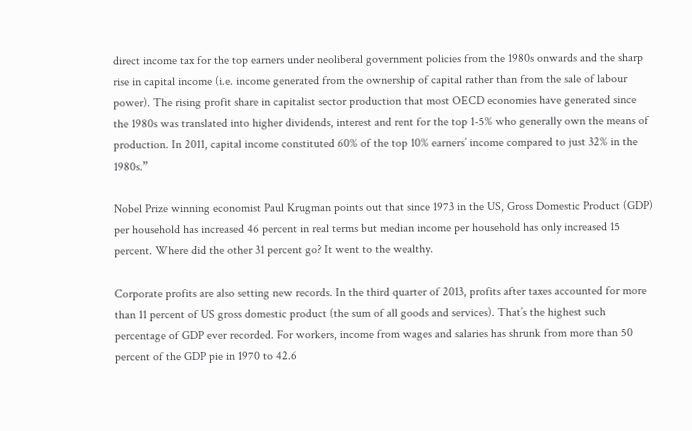direct income tax for the top earners under neoliberal government policies from the 1980s onwards and the sharp rise in capital income (i.e. income generated from the ownership of capital rather than from the sale of labour power). The rising profit share in capitalist sector production that most OECD economies have generated since the 1980s was translated into higher dividends, interest and rent for the top 1-5% who generally own the means of production. In 2011, capital income constituted 60% of the top 10% earners’ income compared to just 32% in the 1980s.”

Nobel Prize winning economist Paul Krugman points out that since 1973 in the US, Gross Domestic Product (GDP) per household has increased 46 percent in real terms but median income per household has only increased 15 percent. Where did the other 31 percent go? It went to the wealthy.

Corporate profits are also setting new records. In the third quarter of 2013, profits after taxes accounted for more than 11 percent of US gross domestic product (the sum of all goods and services). That’s the highest such percentage of GDP ever recorded. For workers, income from wages and salaries has shrunk from more than 50 percent of the GDP pie in 1970 to 42.6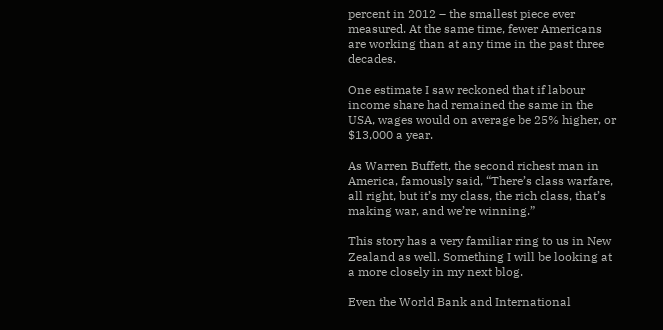percent in 2012 – the smallest piece ever measured. At the same time, fewer Americans are working than at any time in the past three decades.

One estimate I saw reckoned that if labour income share had remained the same in the USA, wages would on average be 25% higher, or $13,000 a year.

As Warren Buffett, the second richest man in America, famously said, “There’s class warfare, all right, but it’s my class, the rich class, that’s making war, and we’re winning.”

This story has a very familiar ring to us in New Zealand as well. Something I will be looking at a more closely in my next blog.

Even the World Bank and International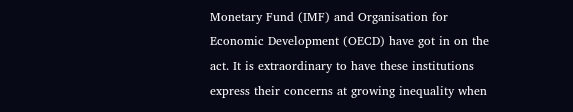Monetary Fund (IMF) and Organisation for Economic Development (OECD) have got in on the act. It is extraordinary to have these institutions express their concerns at growing inequality when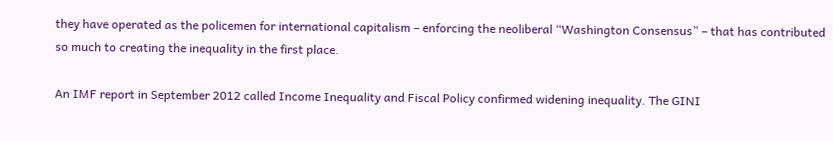they have operated as the policemen for international capitalism – enforcing the neoliberal “Washington Consensus” – that has contributed so much to creating the inequality in the first place.

An IMF report in September 2012 called Income Inequality and Fiscal Policy confirmed widening inequality. The GINI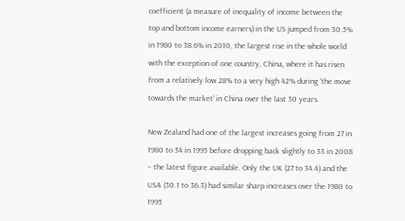coefficient (a measure of inequality of income between the top and bottom income earners) in the US jumped from 30.5% in 1980 to 38.6% in 2010, the largest rise in the whole world with the exception of one country, China, where it has risen from a relatively low 28% to a very high 42% during ‘the move towards the market’ in China over the last 30 years.

New Zealand had one of the largest increases going from 27 in 1980 to 34 in 1995 before dropping back slightly to 33 in 2008 – the latest figure available. Only the UK (27 to 34.4) and the USA (30.1 to 36.3) had similar sharp increases over the 1980 to 1995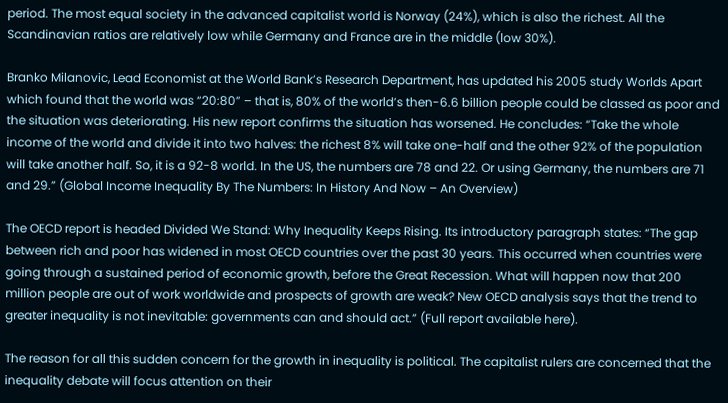period. The most equal society in the advanced capitalist world is Norway (24%), which is also the richest. All the Scandinavian ratios are relatively low while Germany and France are in the middle (low 30%).

Branko Milanovic, Lead Economist at the World Bank’s Research Department, has updated his 2005 study Worlds Apart which found that the world was “20:80” – that is, 80% of the world’s then-6.6 billion people could be classed as poor and the situation was deteriorating. His new report confirms the situation has worsened. He concludes: “Take the whole income of the world and divide it into two halves: the richest 8% will take one-half and the other 92% of the population will take another half. So, it is a 92-8 world. In the US, the numbers are 78 and 22. Or using Germany, the numbers are 71 and 29.” (Global Income Inequality By The Numbers: In History And Now – An Overview)

The OECD report is headed Divided We Stand: Why Inequality Keeps Rising. Its introductory paragraph states: “The gap between rich and poor has widened in most OECD countries over the past 30 years. This occurred when countries were going through a sustained period of economic growth, before the Great Recession. What will happen now that 200 million people are out of work worldwide and prospects of growth are weak? New OECD analysis says that the trend to greater inequality is not inevitable: governments can and should act.” (Full report available here).

The reason for all this sudden concern for the growth in inequality is political. The capitalist rulers are concerned that the inequality debate will focus attention on their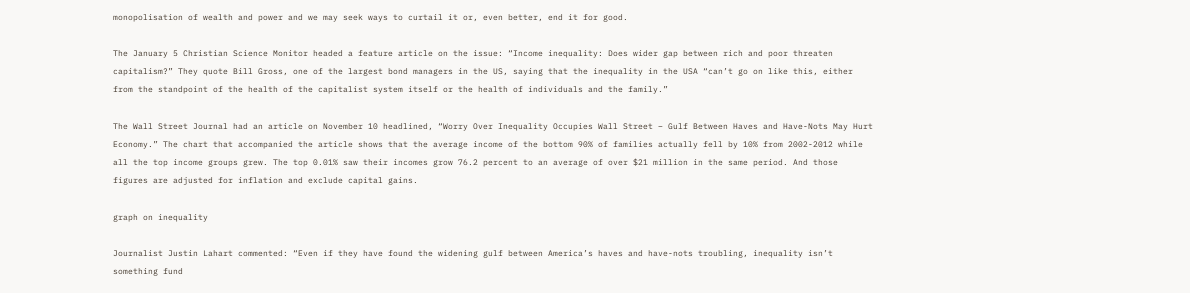monopolisation of wealth and power and we may seek ways to curtail it or, even better, end it for good.

The January 5 Christian Science Monitor headed a feature article on the issue: “Income inequality: Does wider gap between rich and poor threaten capitalism?” They quote Bill Gross, one of the largest bond managers in the US, saying that the inequality in the USA “can’t go on like this, either from the standpoint of the health of the capitalist system itself or the health of individuals and the family.”

The Wall Street Journal had an article on November 10 headlined, “Worry Over Inequality Occupies Wall Street – Gulf Between Haves and Have-Nots May Hurt Economy.” The chart that accompanied the article shows that the average income of the bottom 90% of families actually fell by 10% from 2002-2012 while all the top income groups grew. The top 0.01% saw their incomes grow 76.2 percent to an average of over $21 million in the same period. And those figures are adjusted for inflation and exclude capital gains.

graph on inequality

Journalist Justin Lahart commented: “Even if they have found the widening gulf between America’s haves and have-nots troubling, inequality isn’t something fund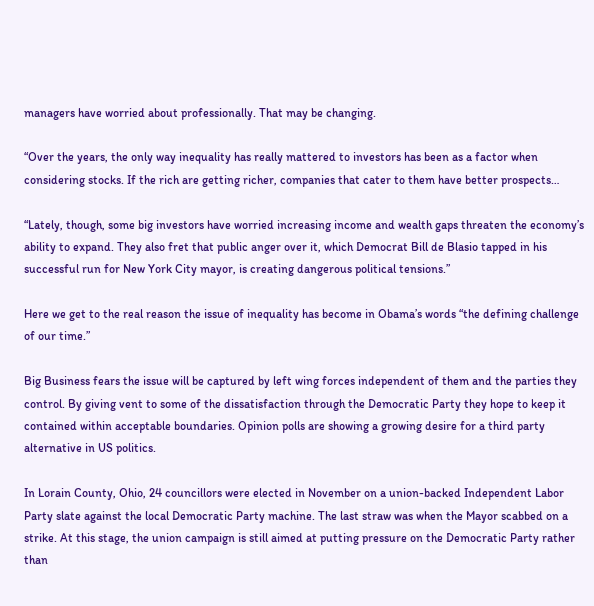managers have worried about professionally. That may be changing.

“Over the years, the only way inequality has really mattered to investors has been as a factor when considering stocks. If the rich are getting richer, companies that cater to them have better prospects…

“Lately, though, some big investors have worried increasing income and wealth gaps threaten the economy’s ability to expand. They also fret that public anger over it, which Democrat Bill de Blasio tapped in his successful run for New York City mayor, is creating dangerous political tensions.”

Here we get to the real reason the issue of inequality has become in Obama’s words “the defining challenge of our time.”

Big Business fears the issue will be captured by left wing forces independent of them and the parties they control. By giving vent to some of the dissatisfaction through the Democratic Party they hope to keep it contained within acceptable boundaries. Opinion polls are showing a growing desire for a third party alternative in US politics.

In Lorain County, Ohio, 24 councillors were elected in November on a union-backed Independent Labor Party slate against the local Democratic Party machine. The last straw was when the Mayor scabbed on a strike. At this stage, the union campaign is still aimed at putting pressure on the Democratic Party rather than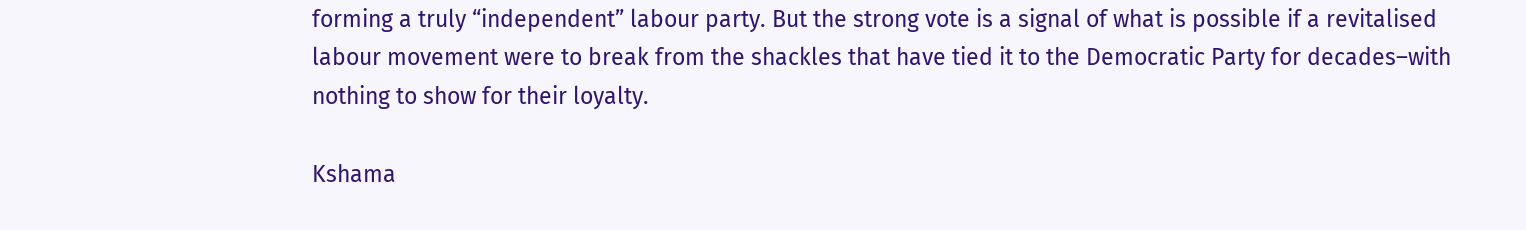forming a truly “independent” labour party. But the strong vote is a signal of what is possible if a revitalised labour movement were to break from the shackles that have tied it to the Democratic Party for decades–with nothing to show for their loyalty.

Kshama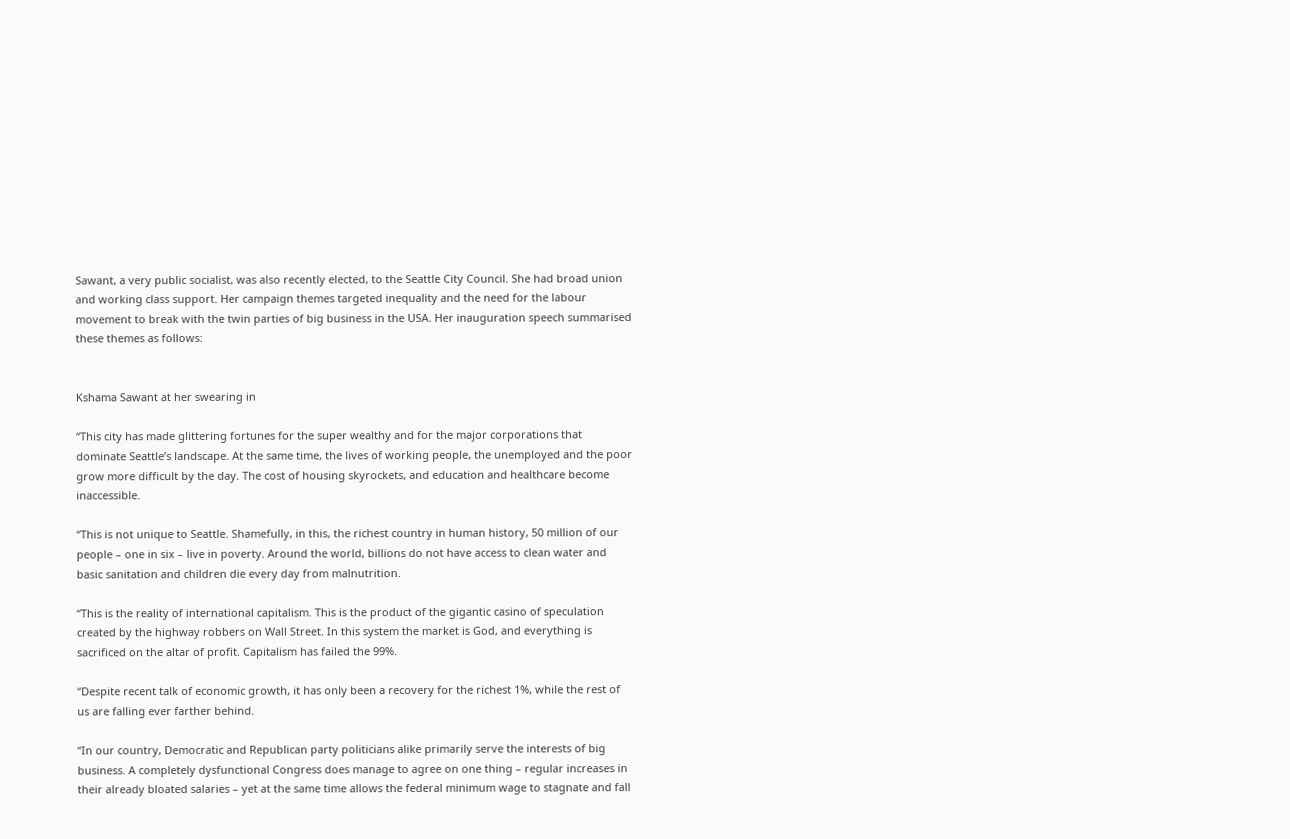Sawant, a very public socialist, was also recently elected, to the Seattle City Council. She had broad union and working class support. Her campaign themes targeted inequality and the need for the labour movement to break with the twin parties of big business in the USA. Her inauguration speech summarised these themes as follows:


Kshama Sawant at her swearing in

“This city has made glittering fortunes for the super wealthy and for the major corporations that dominate Seattle’s landscape. At the same time, the lives of working people, the unemployed and the poor grow more difficult by the day. The cost of housing skyrockets, and education and healthcare become inaccessible.

“This is not unique to Seattle. Shamefully, in this, the richest country in human history, 50 million of our people – one in six – live in poverty. Around the world, billions do not have access to clean water and basic sanitation and children die every day from malnutrition.

“This is the reality of international capitalism. This is the product of the gigantic casino of speculation created by the highway robbers on Wall Street. In this system the market is God, and everything is sacrificed on the altar of profit. Capitalism has failed the 99%.

“Despite recent talk of economic growth, it has only been a recovery for the richest 1%, while the rest of us are falling ever farther behind.

“In our country, Democratic and Republican party politicians alike primarily serve the interests of big business. A completely dysfunctional Congress does manage to agree on one thing – regular increases in their already bloated salaries – yet at the same time allows the federal minimum wage to stagnate and fall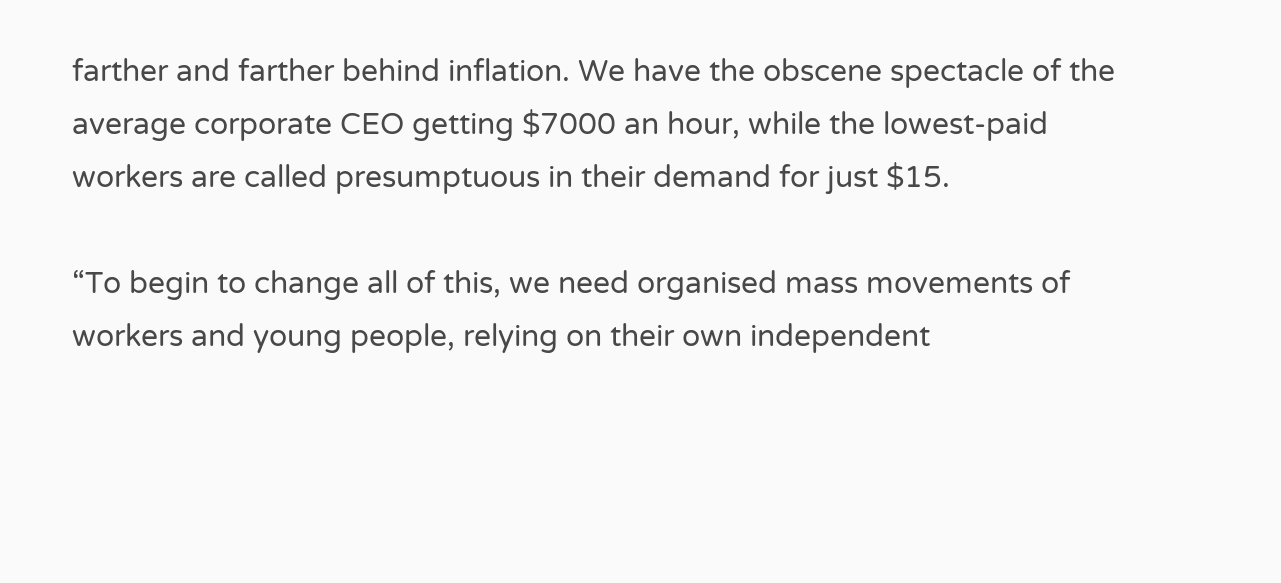farther and farther behind inflation. We have the obscene spectacle of the average corporate CEO getting $7000 an hour, while the lowest-paid workers are called presumptuous in their demand for just $15.

“To begin to change all of this, we need organised mass movements of workers and young people, relying on their own independent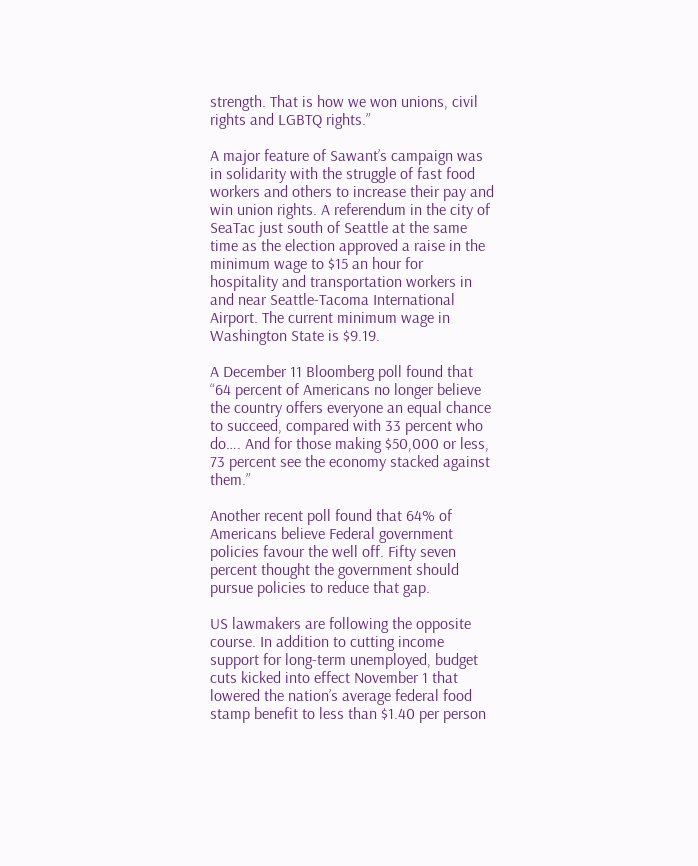strength. That is how we won unions, civil rights and LGBTQ rights.”

A major feature of Sawant’s campaign was in solidarity with the struggle of fast food workers and others to increase their pay and win union rights. A referendum in the city of SeaTac just south of Seattle at the same time as the election approved a raise in the minimum wage to $15 an hour for hospitality and transportation workers in and near Seattle-Tacoma International Airport. The current minimum wage in Washington State is $9.19.

A December 11 Bloomberg poll found that “64 percent of Americans no longer believe the country offers everyone an equal chance to succeed, compared with 33 percent who do…. And for those making $50,000 or less, 73 percent see the economy stacked against them.”

Another recent poll found that 64% of Americans believe Federal government policies favour the well off. Fifty seven percent thought the government should pursue policies to reduce that gap.

US lawmakers are following the opposite course. In addition to cutting income support for long-term unemployed, budget cuts kicked into effect November 1 that lowered the nation’s average federal food stamp benefit to less than $1.40 per person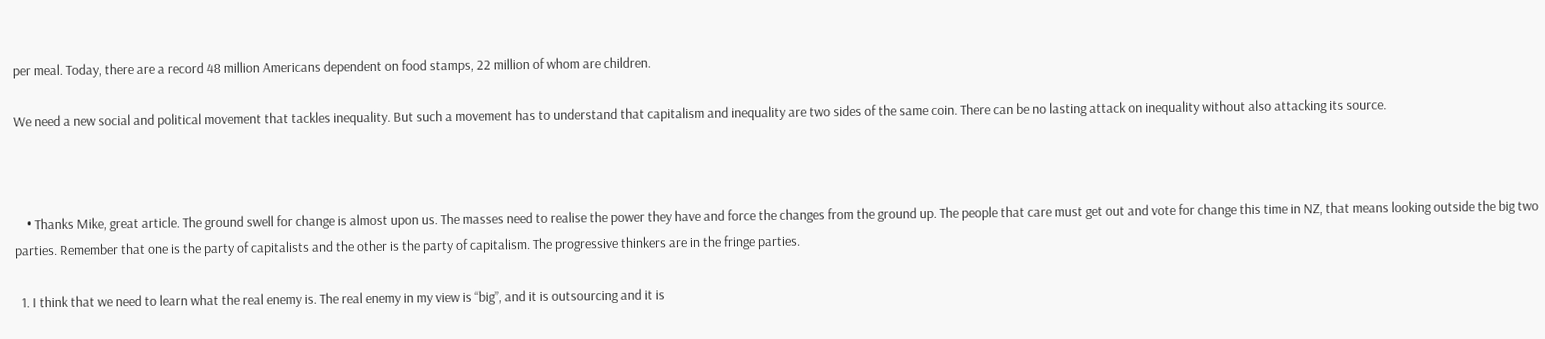per meal. Today, there are a record 48 million Americans dependent on food stamps, 22 million of whom are children.

We need a new social and political movement that tackles inequality. But such a movement has to understand that capitalism and inequality are two sides of the same coin. There can be no lasting attack on inequality without also attacking its source.



    • Thanks Mike, great article. The ground swell for change is almost upon us. The masses need to realise the power they have and force the changes from the ground up. The people that care must get out and vote for change this time in NZ, that means looking outside the big two parties. Remember that one is the party of capitalists and the other is the party of capitalism. The progressive thinkers are in the fringe parties.

  1. I think that we need to learn what the real enemy is. The real enemy in my view is “big”, and it is outsourcing and it is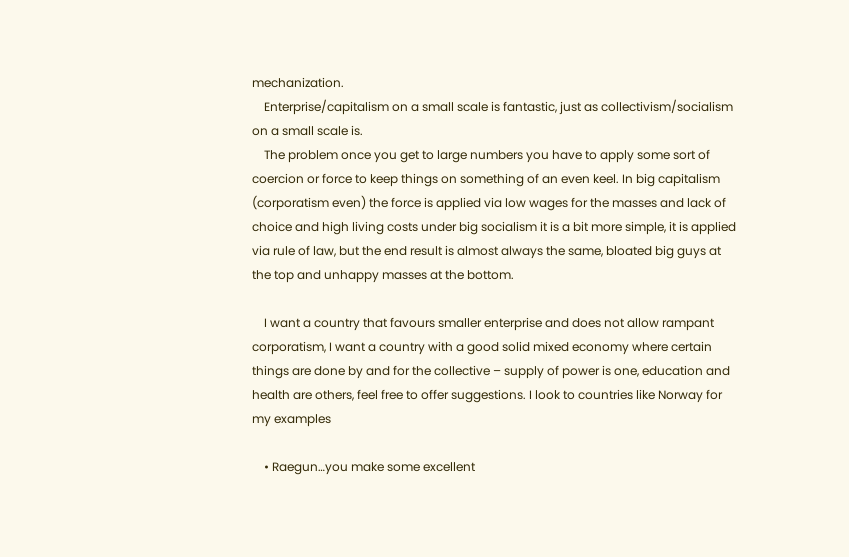mechanization.
    Enterprise/capitalism on a small scale is fantastic, just as collectivism/socialism on a small scale is.
    The problem once you get to large numbers you have to apply some sort of coercion or force to keep things on something of an even keel. In big capitalism (corporatism even) the force is applied via low wages for the masses and lack of choice and high living costs under big socialism it is a bit more simple, it is applied via rule of law, but the end result is almost always the same, bloated big guys at the top and unhappy masses at the bottom.

    I want a country that favours smaller enterprise and does not allow rampant corporatism, I want a country with a good solid mixed economy where certain things are done by and for the collective – supply of power is one, education and health are others, feel free to offer suggestions. I look to countries like Norway for my examples

    • Raegun…you make some excellent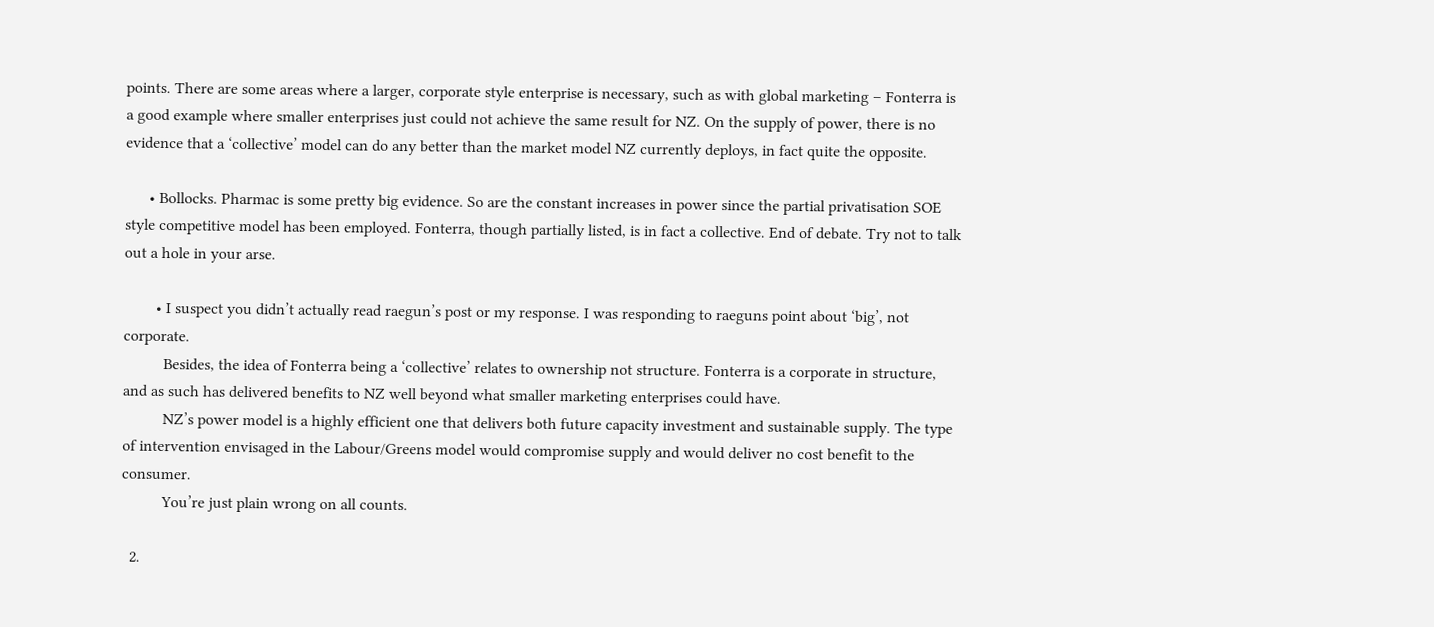points. There are some areas where a larger, corporate style enterprise is necessary, such as with global marketing – Fonterra is a good example where smaller enterprises just could not achieve the same result for NZ. On the supply of power, there is no evidence that a ‘collective’ model can do any better than the market model NZ currently deploys, in fact quite the opposite.

      • Bollocks. Pharmac is some pretty big evidence. So are the constant increases in power since the partial privatisation SOE style competitive model has been employed. Fonterra, though partially listed, is in fact a collective. End of debate. Try not to talk out a hole in your arse.

        • I suspect you didn’t actually read raegun’s post or my response. I was responding to raeguns point about ‘big’, not corporate.
          Besides, the idea of Fonterra being a ‘collective’ relates to ownership not structure. Fonterra is a corporate in structure, and as such has delivered benefits to NZ well beyond what smaller marketing enterprises could have.
          NZ’s power model is a highly efficient one that delivers both future capacity investment and sustainable supply. The type of intervention envisaged in the Labour/Greens model would compromise supply and would deliver no cost benefit to the consumer.
          You’re just plain wrong on all counts.

  2.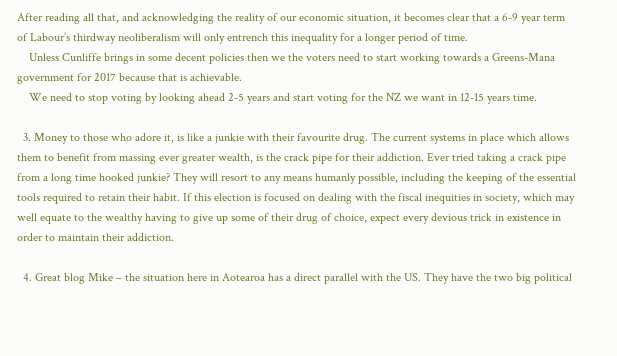After reading all that, and acknowledging the reality of our economic situation, it becomes clear that a 6-9 year term of Labour’s thirdway neoliberalism will only entrench this inequality for a longer period of time.
    Unless Cunliffe brings in some decent policies then we the voters need to start working towards a Greens-Mana government for 2017 because that is achievable.
    We need to stop voting by looking ahead 2-5 years and start voting for the NZ we want in 12-15 years time.

  3. Money to those who adore it, is like a junkie with their favourite drug. The current systems in place which allows them to benefit from massing ever greater wealth, is the crack pipe for their addiction. Ever tried taking a crack pipe from a long time hooked junkie? They will resort to any means humanly possible, including the keeping of the essential tools required to retain their habit. If this election is focused on dealing with the fiscal inequities in society, which may well equate to the wealthy having to give up some of their drug of choice, expect every devious trick in existence in order to maintain their addiction.

  4. Great blog Mike – the situation here in Aotearoa has a direct parallel with the US. They have the two big political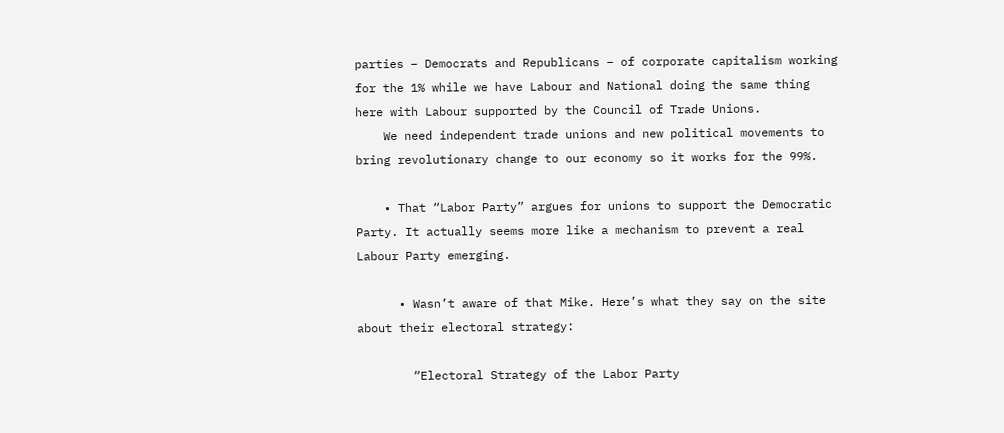parties – Democrats and Republicans – of corporate capitalism working for the 1% while we have Labour and National doing the same thing here with Labour supported by the Council of Trade Unions.
    We need independent trade unions and new political movements to bring revolutionary change to our economy so it works for the 99%.

    • That “Labor Party” argues for unions to support the Democratic Party. It actually seems more like a mechanism to prevent a real Labour Party emerging.

      • Wasn’t aware of that Mike. Here’s what they say on the site about their electoral strategy:

        “Electoral Strategy of the Labor Party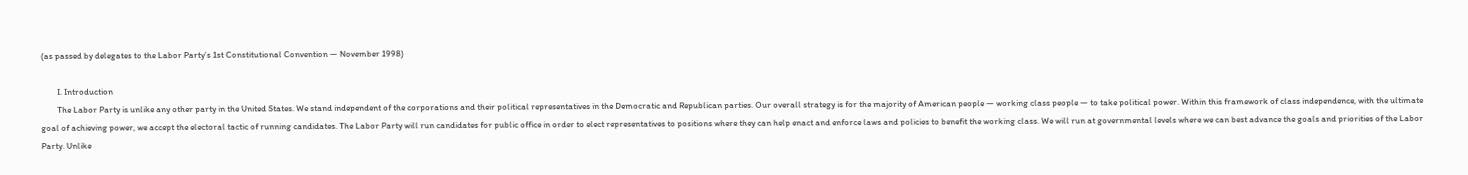(as passed by delegates to the Labor Party’s 1st Constitutional Convention — November 1998)

        I. Introduction
        The Labor Party is unlike any other party in the United States. We stand independent of the corporations and their political representatives in the Democratic and Republican parties. Our overall strategy is for the majority of American people — working class people — to take political power. Within this framework of class independence, with the ultimate goal of achieving power, we accept the electoral tactic of running candidates. The Labor Party will run candidates for public office in order to elect representatives to positions where they can help enact and enforce laws and policies to benefit the working class. We will run at governmental levels where we can best advance the goals and priorities of the Labor Party. Unlike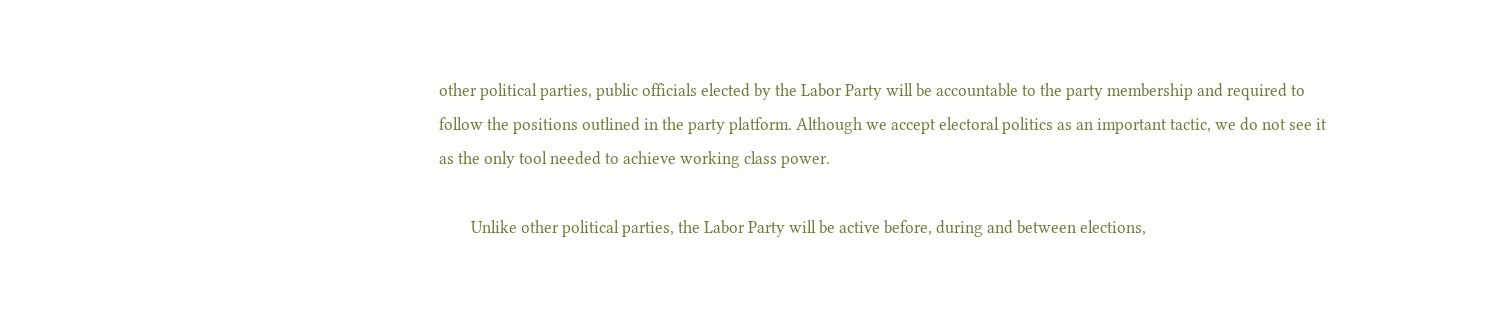other political parties, public officials elected by the Labor Party will be accountable to the party membership and required to follow the positions outlined in the party platform. Although we accept electoral politics as an important tactic, we do not see it as the only tool needed to achieve working class power.

        Unlike other political parties, the Labor Party will be active before, during and between elections,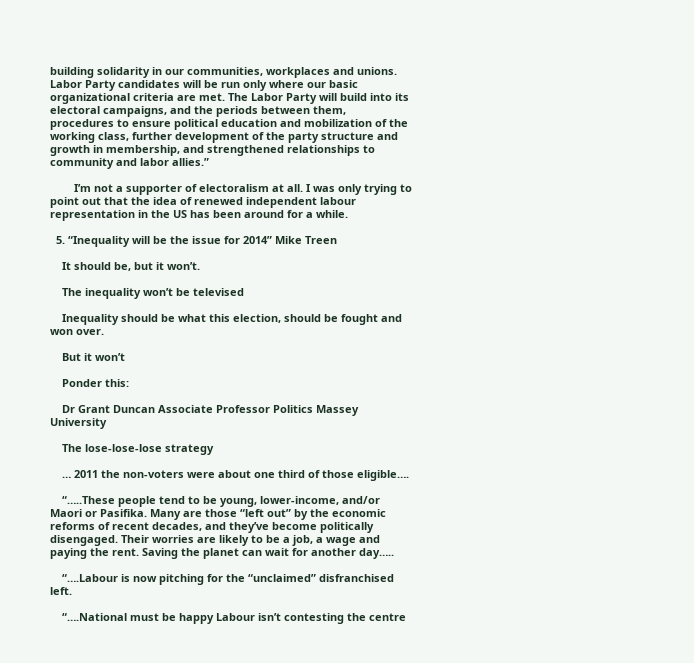building solidarity in our communities, workplaces and unions. Labor Party candidates will be run only where our basic organizational criteria are met. The Labor Party will build into its electoral campaigns, and the periods between them, procedures to ensure political education and mobilization of the working class, further development of the party structure and growth in membership, and strengthened relationships to community and labor allies.”

        I’m not a supporter of electoralism at all. I was only trying to point out that the idea of renewed independent labour representation in the US has been around for a while.

  5. “Inequality will be the issue for 2014” Mike Treen

    It should be, but it won’t.

    The inequality won’t be televised

    Inequality should be what this election, should be fought and won over.

    But it won’t

    Ponder this:

    Dr Grant Duncan Associate Professor Politics Massey University

    The lose-lose-lose strategy

    … 2011 the non-voters were about one third of those eligible….

    “…..These people tend to be young, lower-income, and/or Maori or Pasifika. Many are those “left out” by the economic reforms of recent decades, and they’ve become politically disengaged. Their worries are likely to be a job, a wage and paying the rent. Saving the planet can wait for another day…..

    “….Labour is now pitching for the “unclaimed” disfranchised left.

    “….National must be happy Labour isn’t contesting the centre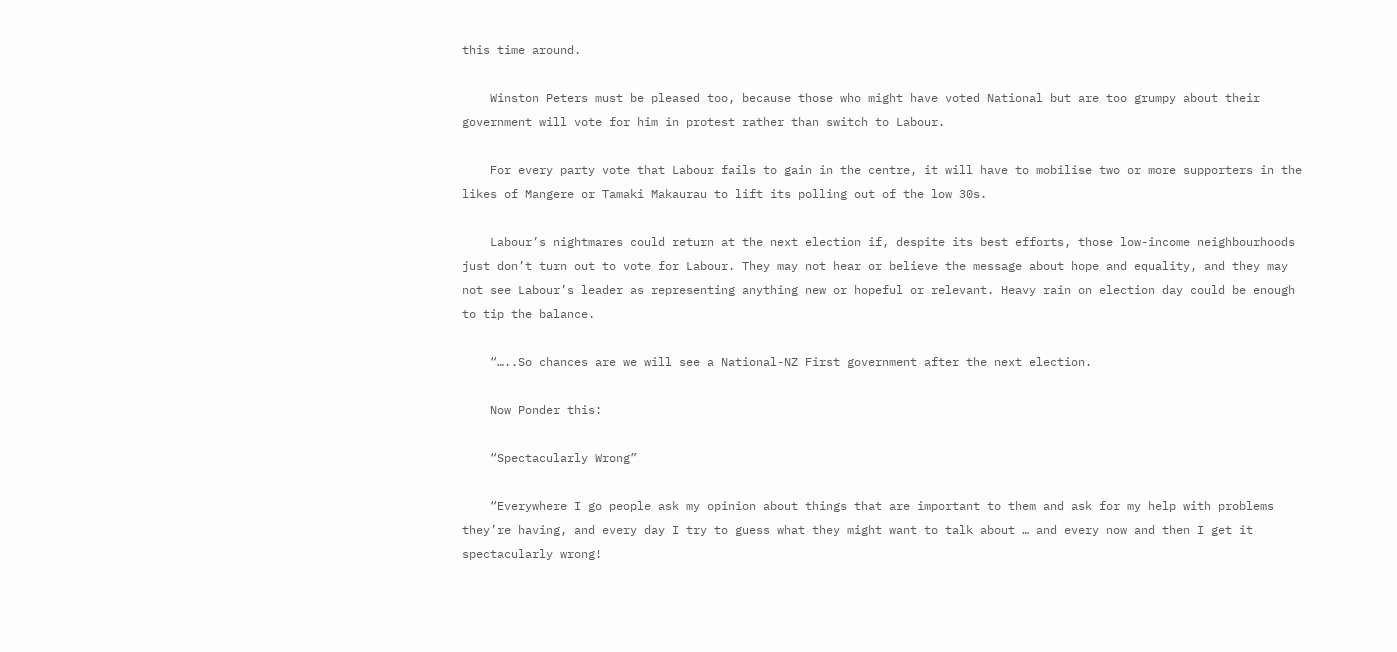this time around.

    Winston Peters must be pleased too, because those who might have voted National but are too grumpy about their government will vote for him in protest rather than switch to Labour.

    For every party vote that Labour fails to gain in the centre, it will have to mobilise two or more supporters in the likes of Mangere or Tamaki Makaurau to lift its polling out of the low 30s.

    Labour’s nightmares could return at the next election if, despite its best efforts, those low-income neighbourhoods just don’t turn out to vote for Labour. They may not hear or believe the message about hope and equality, and they may not see Labour’s leader as representing anything new or hopeful or relevant. Heavy rain on election day could be enough to tip the balance.

    “…..So chances are we will see a National-NZ First government after the next election.

    Now Ponder this:

    “Spectacularly Wrong”

    “Everywhere I go people ask my opinion about things that are important to them and ask for my help with problems they’re having, and every day I try to guess what they might want to talk about … and every now and then I get it spectacularly wrong!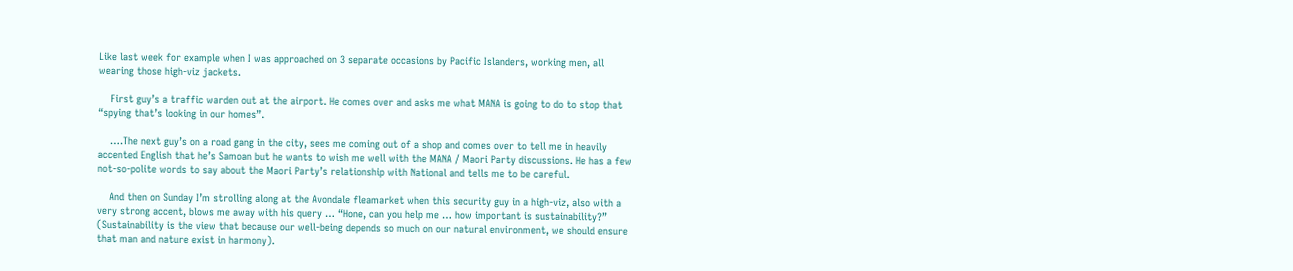Like last week for example when I was approached on 3 separate occasions by Pacific Islanders, working men, all wearing those high-viz jackets.

    First guy’s a traffic warden out at the airport. He comes over and asks me what MANA is going to do to stop that “spying that’s looking in our homes”.

    ….The next guy’s on a road gang in the city, sees me coming out of a shop and comes over to tell me in heavily accented English that he’s Samoan but he wants to wish me well with the MANA / Maori Party discussions. He has a few not-so-polite words to say about the Maori Party’s relationship with National and tells me to be careful.

    And then on Sunday I’m strolling along at the Avondale fleamarket when this security guy in a high-viz, also with a very strong accent, blows me away with his query … “Hone, can you help me … how important is sustainability?” (Sustainability is the view that because our well-being depends so much on our natural environment, we should ensure that man and nature exist in harmony).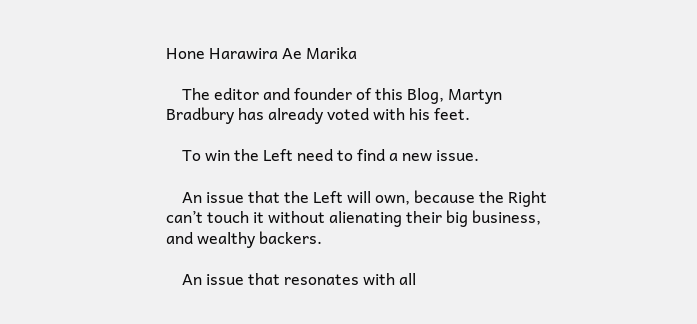Hone Harawira Ae Marika

    The editor and founder of this Blog, Martyn Bradbury has already voted with his feet.

    To win the Left need to find a new issue.

    An issue that the Left will own, because the Right can’t touch it without alienating their big business, and wealthy backers.

    An issue that resonates with all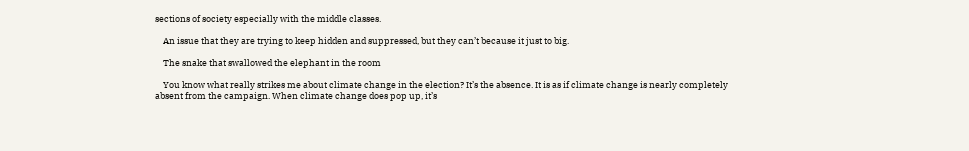sections of society especially with the middle classes.

    An issue that they are trying to keep hidden and suppressed, but they can’t because it just to big.

    The snake that swallowed the elephant in the room

    You know what really strikes me about climate change in the election? It’s the absence. It is as if climate change is nearly completely absent from the campaign. When climate change does pop up, it’s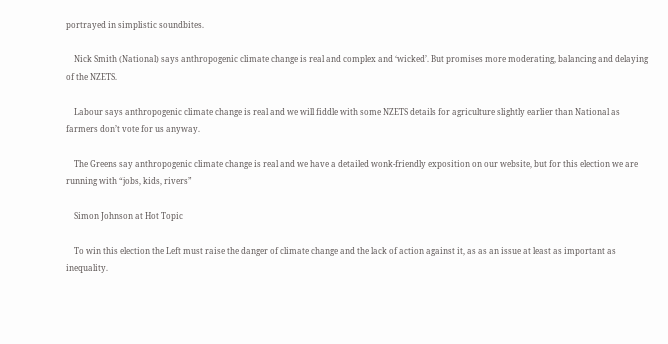portrayed in simplistic soundbites.

    Nick Smith (National) says anthropogenic climate change is real and complex and ‘wicked’. But promises more moderating, balancing and delaying of the NZETS.

    Labour says anthropogenic climate change is real and we will fiddle with some NZETS details for agriculture slightly earlier than National as farmers don’t vote for us anyway.

    The Greens say anthropogenic climate change is real and we have a detailed wonk-friendly exposition on our website, but for this election we are running with “jobs, kids, rivers”

    Simon Johnson at Hot Topic

    To win this election the Left must raise the danger of climate change and the lack of action against it, as as an issue at least as important as inequality.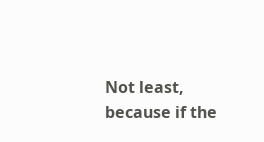Not least, because if the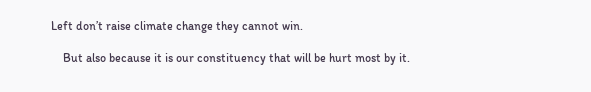Left don’t raise climate change they cannot win.

    But also because it is our constituency that will be hurt most by it.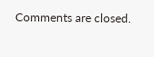Comments are closed.